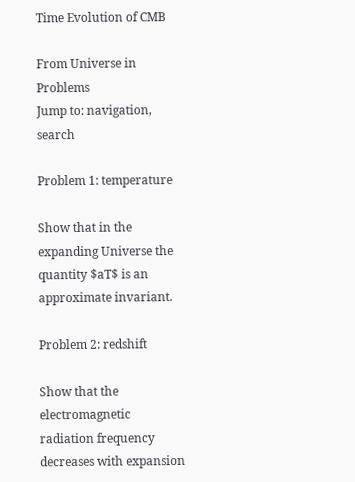Time Evolution of CMB

From Universe in Problems
Jump to: navigation, search

Problem 1: temperature

Show that in the expanding Universe the quantity $aT$ is an approximate invariant.

Problem 2: redshift

Show that the electromagnetic radiation frequency decreases with expansion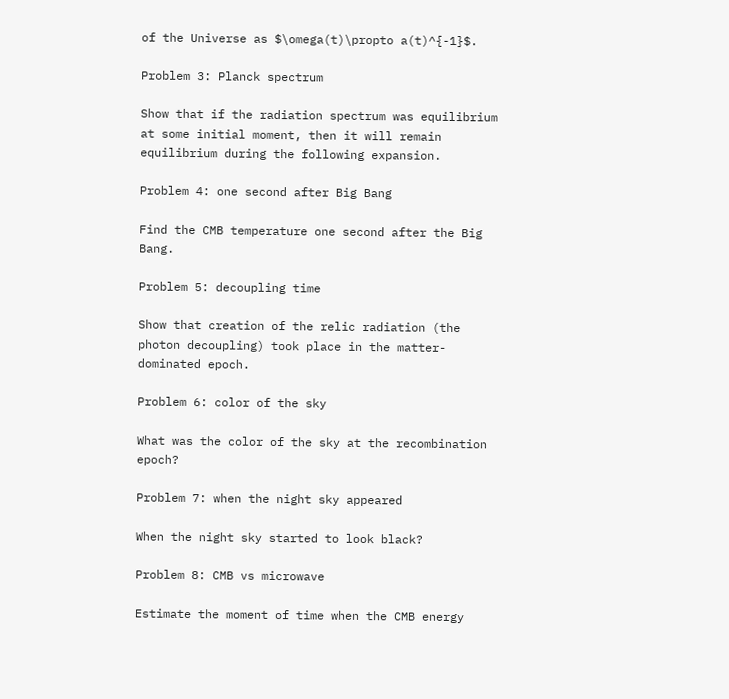of the Universe as $\omega(t)\propto a(t)^{-1}$.

Problem 3: Planck spectrum

Show that if the radiation spectrum was equilibrium at some initial moment, then it will remain equilibrium during the following expansion.

Problem 4: one second after Big Bang

Find the CMB temperature one second after the Big Bang.

Problem 5: decoupling time

Show that creation of the relic radiation (the photon decoupling) took place in the matter-dominated epoch.

Problem 6: color of the sky

What was the color of the sky at the recombination epoch?

Problem 7: when the night sky appeared

When the night sky started to look black?

Problem 8: CMB vs microwave

Estimate the moment of time when the CMB energy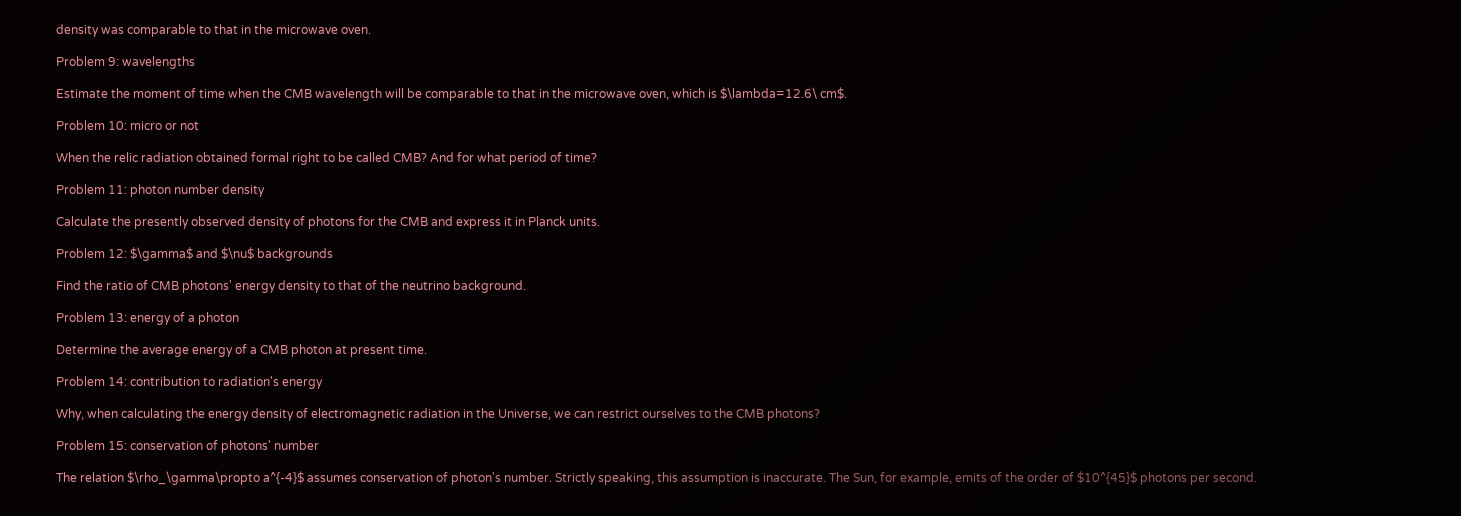density was comparable to that in the microwave oven.

Problem 9: wavelengths

Estimate the moment of time when the CMB wavelength will be comparable to that in the microwave oven, which is $\lambda=12.6\ cm$.

Problem 10: micro or not

When the relic radiation obtained formal right to be called CMB? And for what period of time?

Problem 11: photon number density

Calculate the presently observed density of photons for the CMB and express it in Planck units.

Problem 12: $\gamma$ and $\nu$ backgrounds

Find the ratio of CMB photons' energy density to that of the neutrino background.

Problem 13: energy of a photon

Determine the average energy of a CMB photon at present time.

Problem 14: contribution to radiation's energy

Why, when calculating the energy density of electromagnetic radiation in the Universe, we can restrict ourselves to the CMB photons?

Problem 15: conservation of photons' number

The relation $\rho_\gamma\propto a^{-4}$ assumes conservation of photon's number. Strictly speaking, this assumption is inaccurate. The Sun, for example, emits of the order of $10^{45}$ photons per second.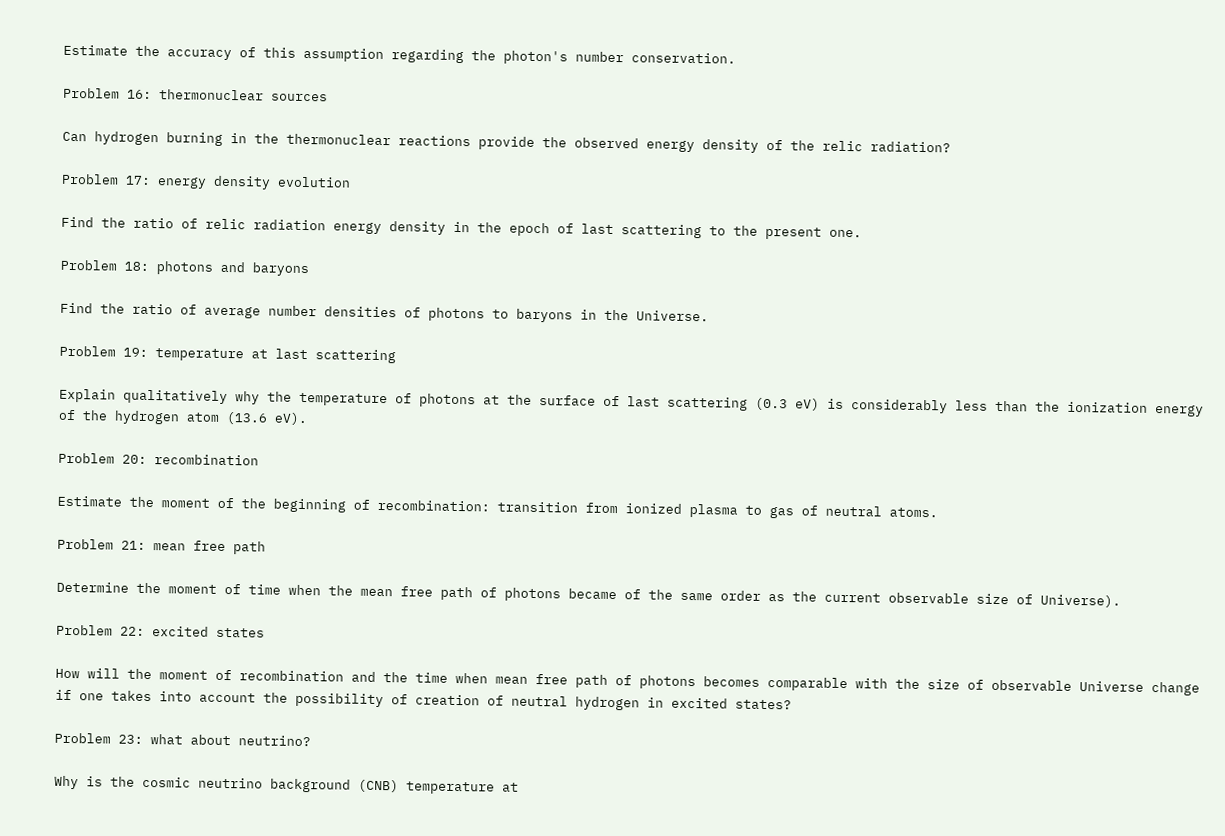Estimate the accuracy of this assumption regarding the photon's number conservation.

Problem 16: thermonuclear sources

Can hydrogen burning in the thermonuclear reactions provide the observed energy density of the relic radiation?

Problem 17: energy density evolution

Find the ratio of relic radiation energy density in the epoch of last scattering to the present one.

Problem 18: photons and baryons

Find the ratio of average number densities of photons to baryons in the Universe.

Problem 19: temperature at last scattering

Explain qualitatively why the temperature of photons at the surface of last scattering (0.3 eV) is considerably less than the ionization energy of the hydrogen atom (13.6 eV).

Problem 20: recombination

Estimate the moment of the beginning of recombination: transition from ionized plasma to gas of neutral atoms.

Problem 21: mean free path

Determine the moment of time when the mean free path of photons became of the same order as the current observable size of Universe).

Problem 22: excited states

How will the moment of recombination and the time when mean free path of photons becomes comparable with the size of observable Universe change if one takes into account the possibility of creation of neutral hydrogen in excited states?

Problem 23: what about neutrino?

Why is the cosmic neutrino background (CNB) temperature at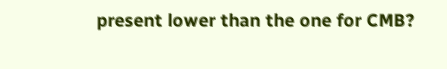present lower than the one for CMB?